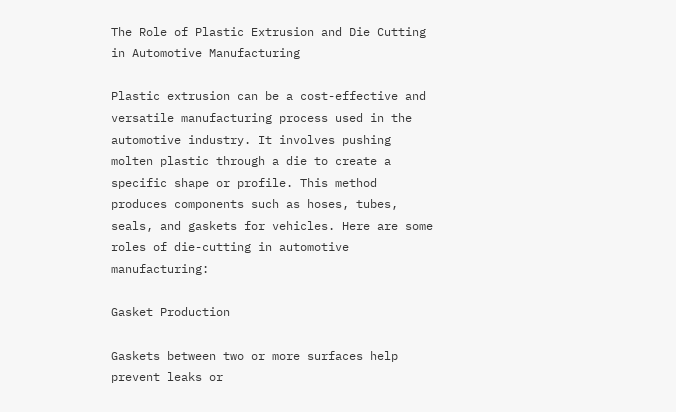The Role of Plastic Extrusion and Die Cutting in Automotive Manufacturing

Plastic extrusion can be a cost-effective and versatile manufacturing process used in the automotive industry. It involves pushing molten plastic through a die to create a specific shape or profile. This method produces components such as hoses, tubes, seals, and gaskets for vehicles. Here are some roles of die-cutting in automotive manufacturing:

Gasket Production

Gaskets between two or more surfaces help prevent leaks or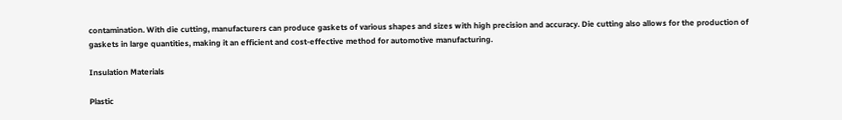contamination. With die cutting, manufacturers can produce gaskets of various shapes and sizes with high precision and accuracy. Die cutting also allows for the production of gaskets in large quantities, making it an efficient and cost-effective method for automotive manufacturing.

Insulation Materials

Plastic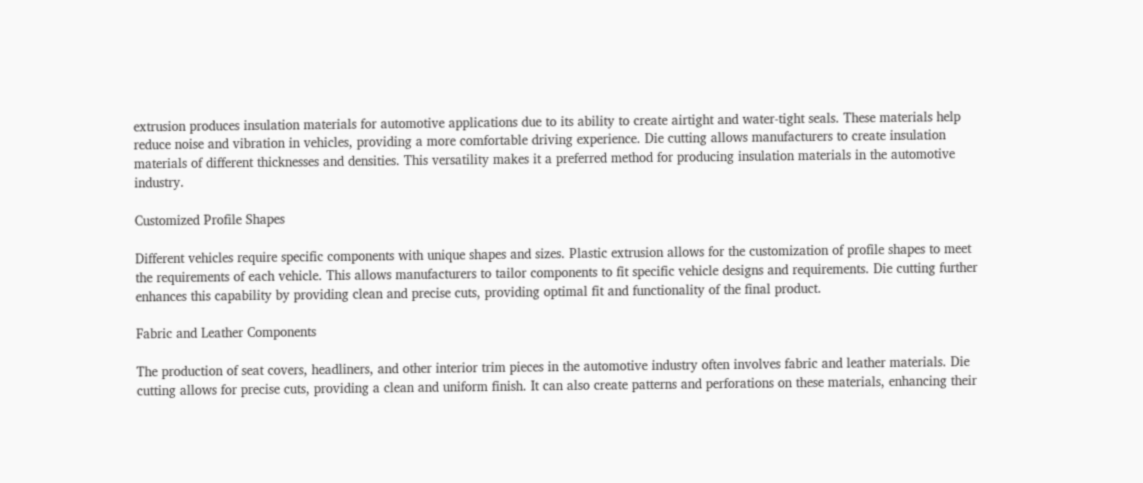extrusion produces insulation materials for automotive applications due to its ability to create airtight and water-tight seals. These materials help reduce noise and vibration in vehicles, providing a more comfortable driving experience. Die cutting allows manufacturers to create insulation materials of different thicknesses and densities. This versatility makes it a preferred method for producing insulation materials in the automotive industry.

Customized Profile Shapes

Different vehicles require specific components with unique shapes and sizes. Plastic extrusion allows for the customization of profile shapes to meet the requirements of each vehicle. This allows manufacturers to tailor components to fit specific vehicle designs and requirements. Die cutting further enhances this capability by providing clean and precise cuts, providing optimal fit and functionality of the final product.

Fabric and Leather Components

The production of seat covers, headliners, and other interior trim pieces in the automotive industry often involves fabric and leather materials. Die cutting allows for precise cuts, providing a clean and uniform finish. It can also create patterns and perforations on these materials, enhancing their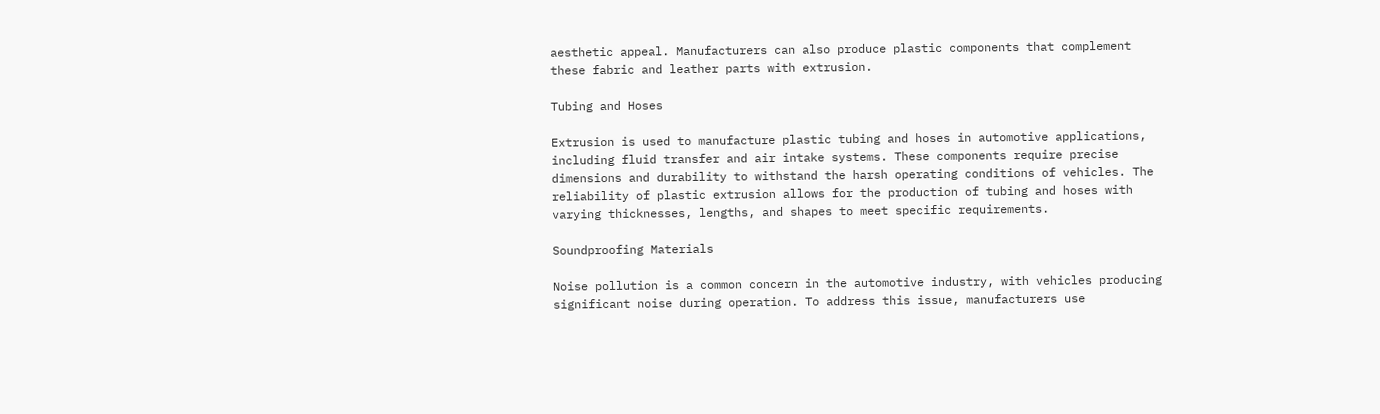aesthetic appeal. Manufacturers can also produce plastic components that complement these fabric and leather parts with extrusion.

Tubing and Hoses

Extrusion is used to manufacture plastic tubing and hoses in automotive applications, including fluid transfer and air intake systems. These components require precise dimensions and durability to withstand the harsh operating conditions of vehicles. The reliability of plastic extrusion allows for the production of tubing and hoses with varying thicknesses, lengths, and shapes to meet specific requirements.

Soundproofing Materials

Noise pollution is a common concern in the automotive industry, with vehicles producing significant noise during operation. To address this issue, manufacturers use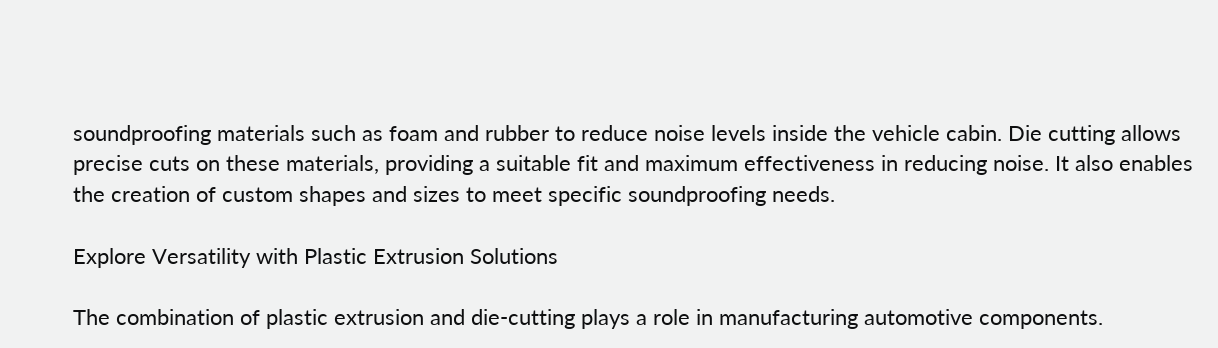soundproofing materials such as foam and rubber to reduce noise levels inside the vehicle cabin. Die cutting allows precise cuts on these materials, providing a suitable fit and maximum effectiveness in reducing noise. It also enables the creation of custom shapes and sizes to meet specific soundproofing needs.

Explore Versatility with Plastic Extrusion Solutions

The combination of plastic extrusion and die-cutting plays a role in manufacturing automotive components.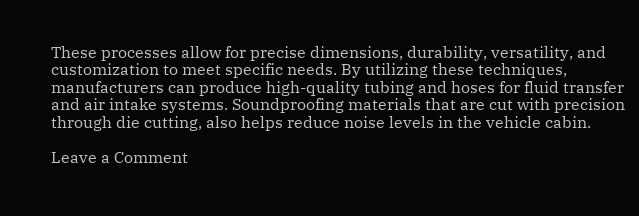These processes allow for precise dimensions, durability, versatility, and customization to meet specific needs. By utilizing these techniques, manufacturers can produce high-quality tubing and hoses for fluid transfer and air intake systems. Soundproofing materials that are cut with precision through die cutting, also helps reduce noise levels in the vehicle cabin.

Leave a Comment